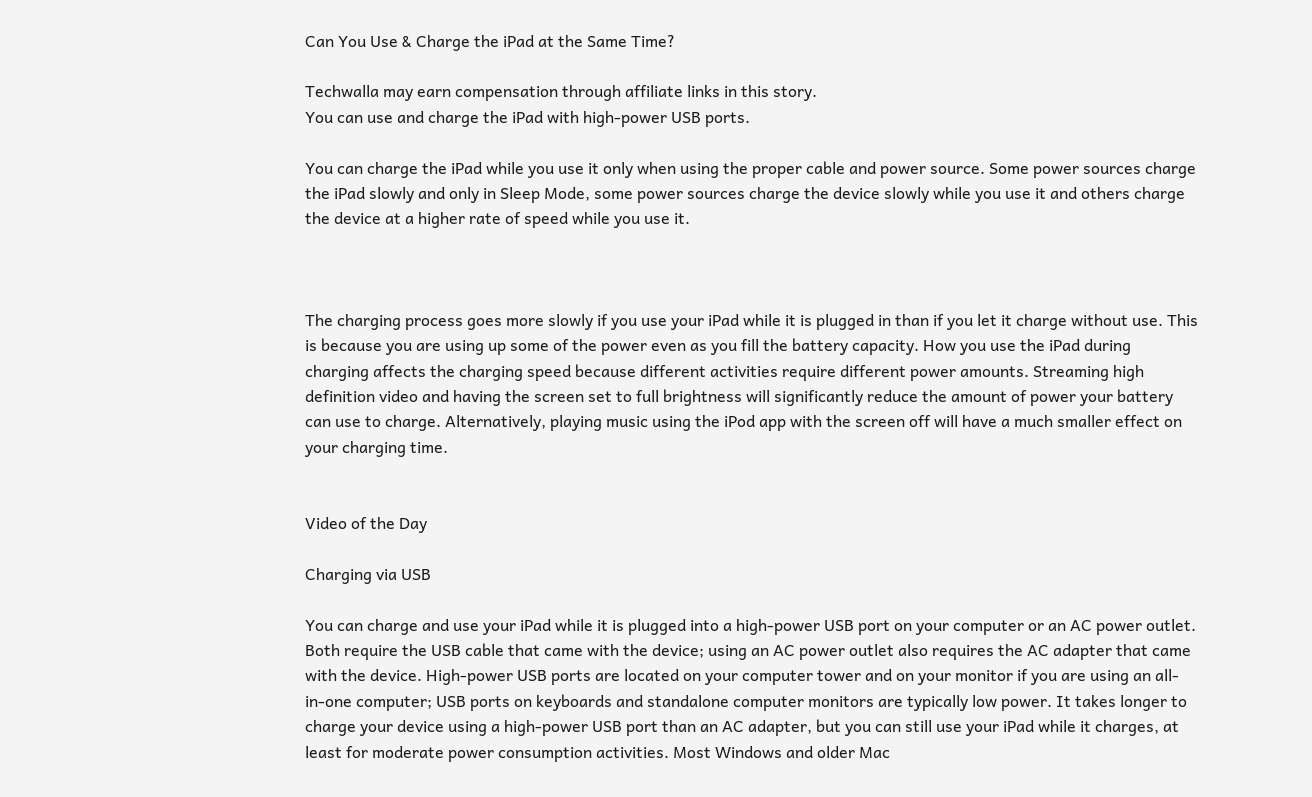Can You Use & Charge the iPad at the Same Time?

Techwalla may earn compensation through affiliate links in this story.
You can use and charge the iPad with high-power USB ports.

You can charge the iPad while you use it only when using the proper cable and power source. Some power sources charge the iPad slowly and only in Sleep Mode, some power sources charge the device slowly while you use it and others charge the device at a higher rate of speed while you use it.



The charging process goes more slowly if you use your iPad while it is plugged in than if you let it charge without use. This is because you are using up some of the power even as you fill the battery capacity. How you use the iPad during charging affects the charging speed because different activities require different power amounts. Streaming high definition video and having the screen set to full brightness will significantly reduce the amount of power your battery can use to charge. Alternatively, playing music using the iPod app with the screen off will have a much smaller effect on your charging time.


Video of the Day

Charging via USB

You can charge and use your iPad while it is plugged into a high-power USB port on your computer or an AC power outlet. Both require the USB cable that came with the device; using an AC power outlet also requires the AC adapter that came with the device. High-power USB ports are located on your computer tower and on your monitor if you are using an all-in-one computer; USB ports on keyboards and standalone computer monitors are typically low power. It takes longer to charge your device using a high-power USB port than an AC adapter, but you can still use your iPad while it charges, at least for moderate power consumption activities. Most Windows and older Mac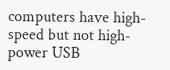computers have high-speed but not high-power USB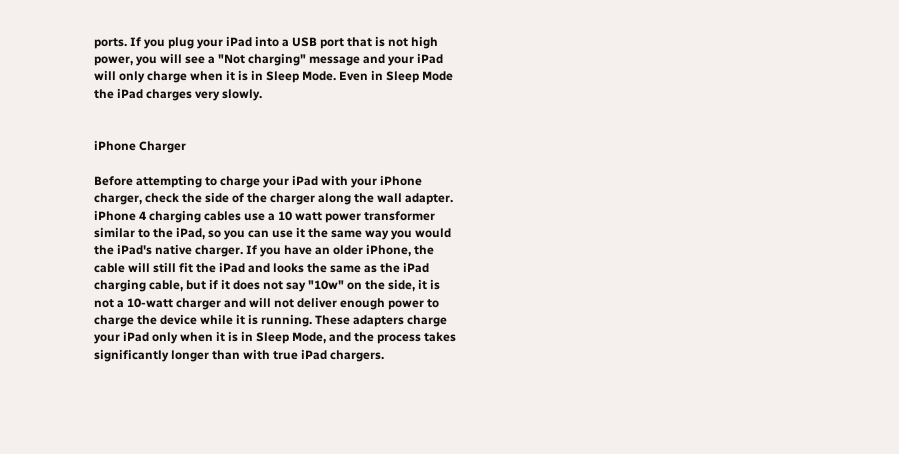ports. If you plug your iPad into a USB port that is not high power, you will see a "Not charging" message and your iPad will only charge when it is in Sleep Mode. Even in Sleep Mode the iPad charges very slowly.


iPhone Charger

Before attempting to charge your iPad with your iPhone charger, check the side of the charger along the wall adapter. iPhone 4 charging cables use a 10 watt power transformer similar to the iPad, so you can use it the same way you would the iPad's native charger. If you have an older iPhone, the cable will still fit the iPad and looks the same as the iPad charging cable, but if it does not say "10w" on the side, it is not a 10-watt charger and will not deliver enough power to charge the device while it is running. These adapters charge your iPad only when it is in Sleep Mode, and the process takes significantly longer than with true iPad chargers.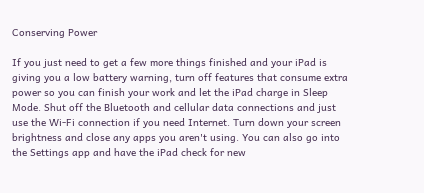Conserving Power

If you just need to get a few more things finished and your iPad is giving you a low battery warning, turn off features that consume extra power so you can finish your work and let the iPad charge in Sleep Mode. Shut off the Bluetooth and cellular data connections and just use the Wi-Fi connection if you need Internet. Turn down your screen brightness and close any apps you aren't using. You can also go into the Settings app and have the iPad check for new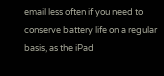email less often if you need to conserve battery life on a regular basis, as the iPad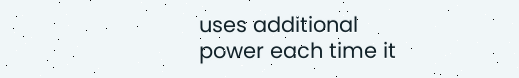uses additional power each time it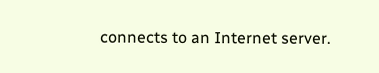connects to an Internet server.